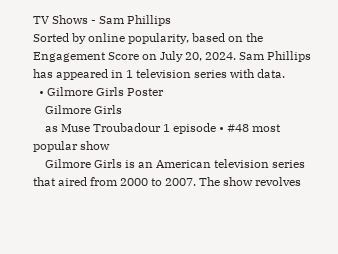TV Shows - Sam Phillips
Sorted by online popularity, based on the Engagement Score on July 20, 2024. Sam Phillips has appeared in 1 television series with data.
  • Gilmore Girls Poster
    Gilmore Girls
    as Muse Troubadour 1 episode • #48 most popular show
    Gilmore Girls is an American television series that aired from 2000 to 2007. The show revolves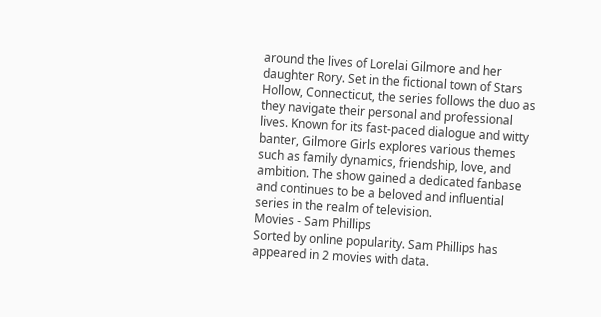around the lives of Lorelai Gilmore and her daughter Rory. Set in the fictional town of Stars Hollow, Connecticut, the series follows the duo as they navigate their personal and professional lives. Known for its fast-paced dialogue and witty banter, Gilmore Girls explores various themes such as family dynamics, friendship, love, and ambition. The show gained a dedicated fanbase and continues to be a beloved and influential series in the realm of television.
Movies - Sam Phillips
Sorted by online popularity. Sam Phillips has appeared in 2 movies with data.